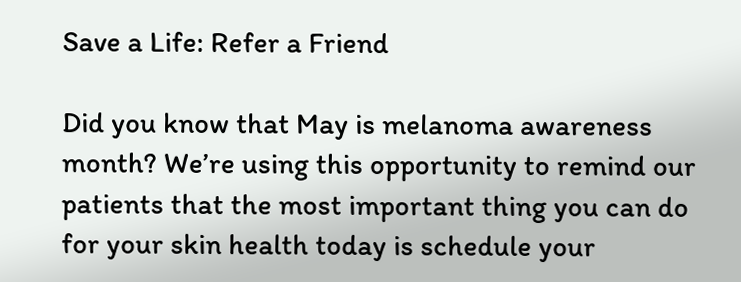Save a Life: Refer a Friend

Did you know that May is melanoma awareness month? We’re using this opportunity to remind our patients that the most important thing you can do for your skin health today is schedule your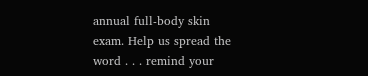annual full-body skin exam. Help us spread the word . . . remind your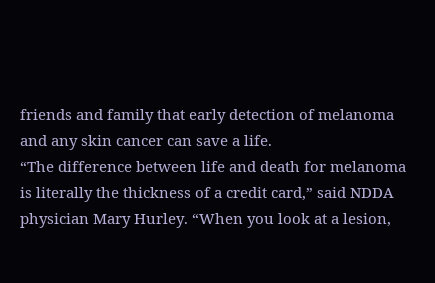friends and family that early detection of melanoma and any skin cancer can save a life.
“The difference between life and death for melanoma is literally the thickness of a credit card,” said NDDA physician Mary Hurley. “When you look at a lesion,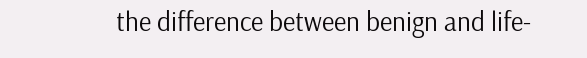the difference between benign and life-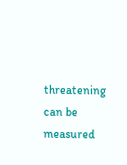threatening can be measured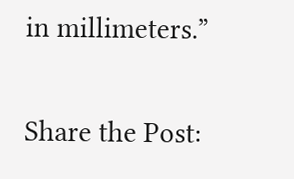in millimeters.”

Share the Post: